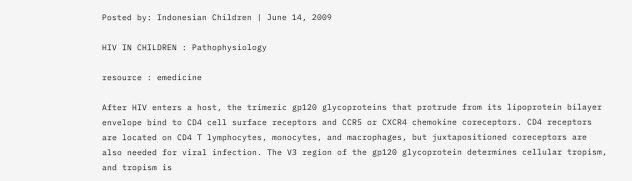Posted by: Indonesian Children | June 14, 2009

HIV IN CHILDREN : Pathophysiology

resource : emedicine

After HIV enters a host, the trimeric gp120 glycoproteins that protrude from its lipoprotein bilayer envelope bind to CD4 cell surface receptors and CCR5 or CXCR4 chemokine coreceptors. CD4 receptors are located on CD4 T lymphocytes, monocytes, and macrophages, but juxtapositioned coreceptors are also needed for viral infection. The V3 region of the gp120 glycoprotein determines cellular tropism, and tropism is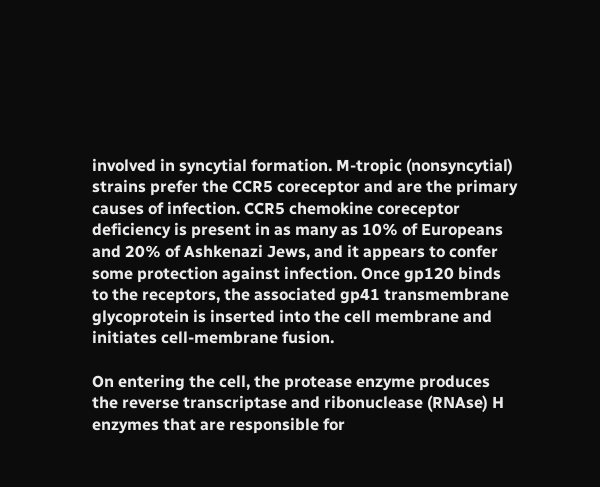involved in syncytial formation. M-tropic (nonsyncytial) strains prefer the CCR5 coreceptor and are the primary causes of infection. CCR5 chemokine coreceptor deficiency is present in as many as 10% of Europeans and 20% of Ashkenazi Jews, and it appears to confer some protection against infection. Once gp120 binds to the receptors, the associated gp41 transmembrane glycoprotein is inserted into the cell membrane and initiates cell-membrane fusion.

On entering the cell, the protease enzyme produces the reverse transcriptase and ribonuclease (RNAse) H enzymes that are responsible for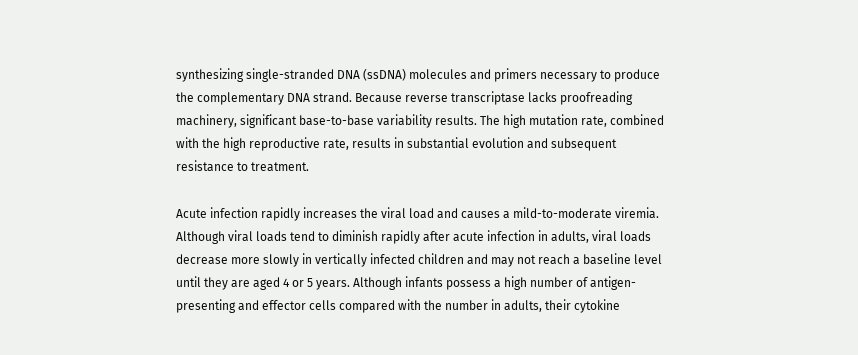synthesizing single-stranded DNA (ssDNA) molecules and primers necessary to produce the complementary DNA strand. Because reverse transcriptase lacks proofreading machinery, significant base-to-base variability results. The high mutation rate, combined with the high reproductive rate, results in substantial evolution and subsequent resistance to treatment.

Acute infection rapidly increases the viral load and causes a mild-to-moderate viremia. Although viral loads tend to diminish rapidly after acute infection in adults, viral loads decrease more slowly in vertically infected children and may not reach a baseline level until they are aged 4 or 5 years. Although infants possess a high number of antigen-presenting and effector cells compared with the number in adults, their cytokine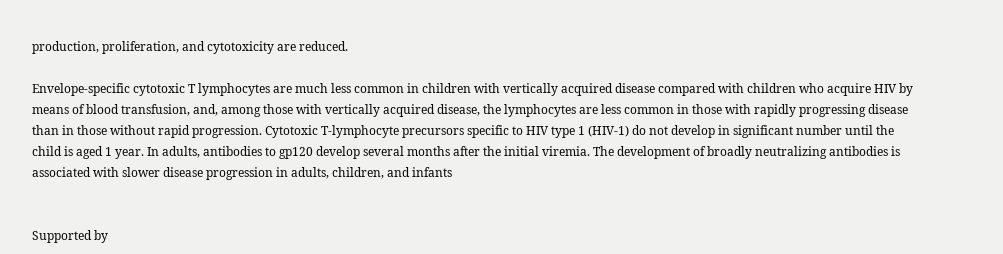production, proliferation, and cytotoxicity are reduced.

Envelope-specific cytotoxic T lymphocytes are much less common in children with vertically acquired disease compared with children who acquire HIV by means of blood transfusion, and, among those with vertically acquired disease, the lymphocytes are less common in those with rapidly progressing disease than in those without rapid progression. Cytotoxic T-lymphocyte precursors specific to HIV type 1 (HIV-1) do not develop in significant number until the child is aged 1 year. In adults, antibodies to gp120 develop several months after the initial viremia. The development of broadly neutralizing antibodies is associated with slower disease progression in adults, children, and infants


Supported by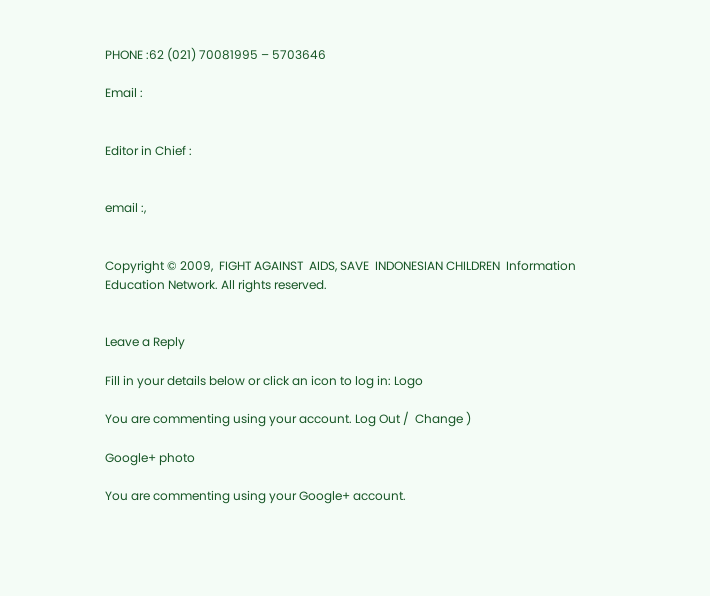PHONE :62 (021) 70081995 – 5703646

Email :


Editor in Chief :


email :,


Copyright © 2009,  FIGHT AGAINST  AIDS, SAVE  INDONESIAN CHILDREN  Information Education Network. All rights reserved.


Leave a Reply

Fill in your details below or click an icon to log in: Logo

You are commenting using your account. Log Out /  Change )

Google+ photo

You are commenting using your Google+ account.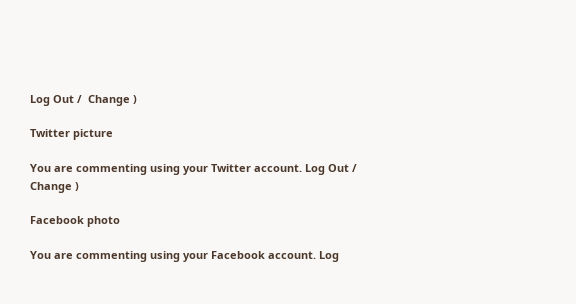Log Out /  Change )

Twitter picture

You are commenting using your Twitter account. Log Out /  Change )

Facebook photo

You are commenting using your Facebook account. Log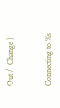Out /  Change )


Connecting to %s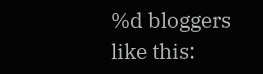%d bloggers like this: